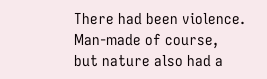There had been violence.
Man-made of course,
but nature also had a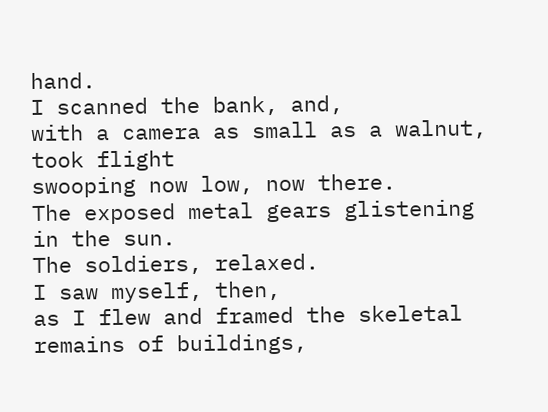hand.
I scanned the bank, and,
with a camera as small as a walnut,
took flight
swooping now low, now there.
The exposed metal gears glistening in the sun.
The soldiers, relaxed.
I saw myself, then,
as I flew and framed the skeletal remains of buildings,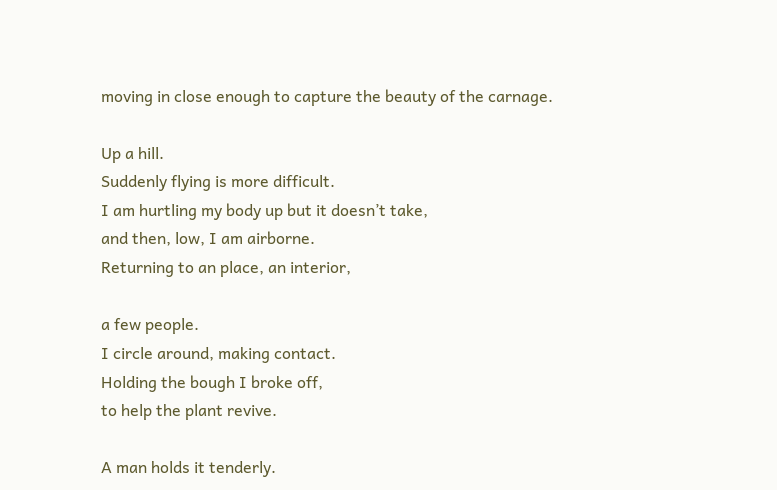moving in close enough to capture the beauty of the carnage.

Up a hill.
Suddenly flying is more difficult.
I am hurtling my body up but it doesn’t take,
and then, low, I am airborne.
Returning to an place, an interior,

a few people.
I circle around, making contact.
Holding the bough I broke off,
to help the plant revive.

A man holds it tenderly.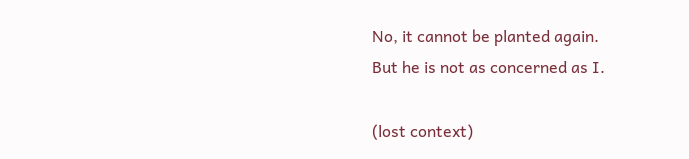No, it cannot be planted again.
But he is not as concerned as I.

(lost context)